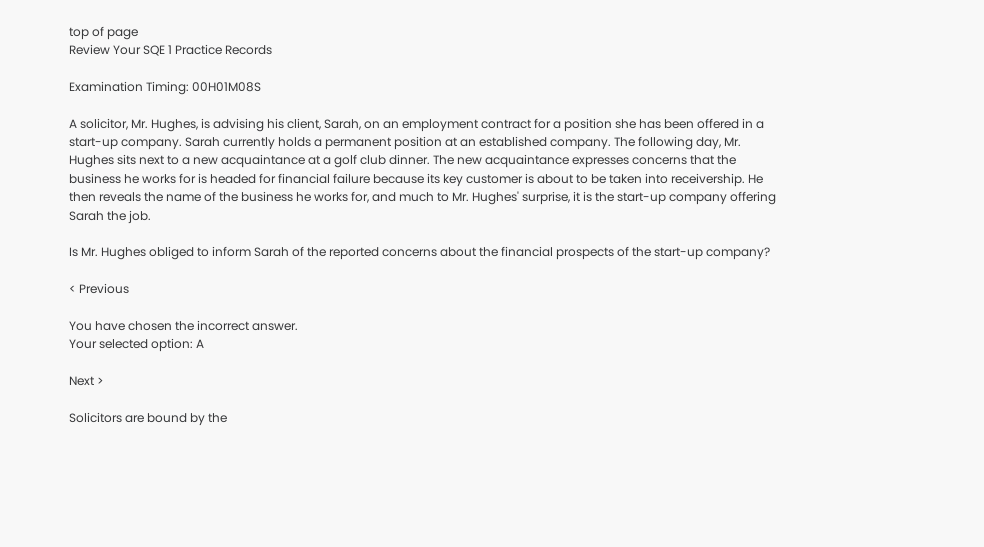top of page
Review Your SQE 1 Practice Records

Examination Timing: 00H01M08S

A solicitor, Mr. Hughes, is advising his client, Sarah, on an employment contract for a position she has been offered in a start-up company. Sarah currently holds a permanent position at an established company. The following day, Mr. Hughes sits next to a new acquaintance at a golf club dinner. The new acquaintance expresses concerns that the business he works for is headed for financial failure because its key customer is about to be taken into receivership. He then reveals the name of the business he works for, and much to Mr. Hughes' surprise, it is the start-up company offering Sarah the job.

Is Mr. Hughes obliged to inform Sarah of the reported concerns about the financial prospects of the start-up company?

< Previous

You have chosen the incorrect answer.
Your selected option: A

Next >

Solicitors are bound by the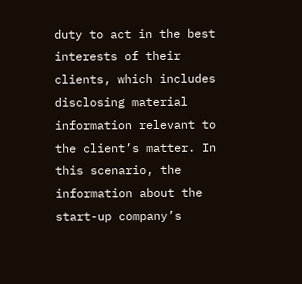duty to act in the best interests of their clients, which includes disclosing material information relevant to the client’s matter. In this scenario, the information about the start-up company’s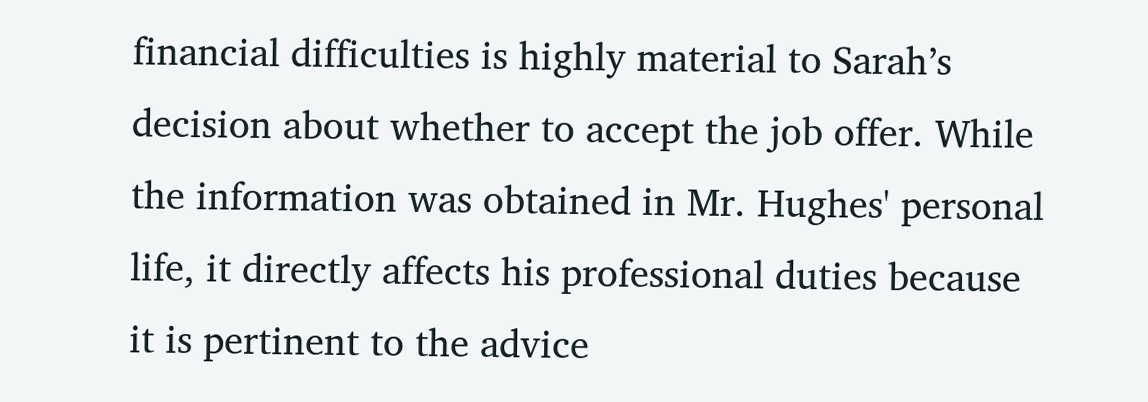financial difficulties is highly material to Sarah’s decision about whether to accept the job offer. While the information was obtained in Mr. Hughes' personal life, it directly affects his professional duties because it is pertinent to the advice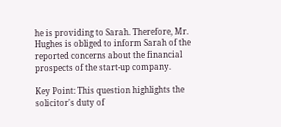he is providing to Sarah. Therefore, Mr. Hughes is obliged to inform Sarah of the reported concerns about the financial prospects of the start-up company.

Key Point: This question highlights the solicitor's duty of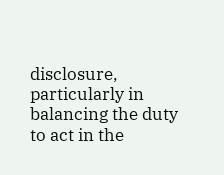disclosure, particularly in balancing the duty to act in the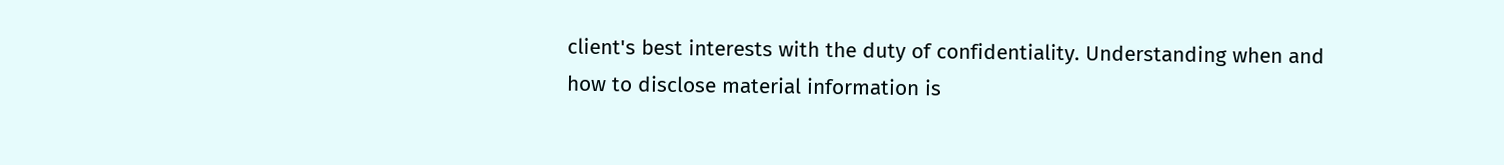client's best interests with the duty of confidentiality. Understanding when and how to disclose material information is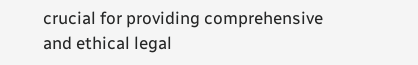crucial for providing comprehensive and ethical legal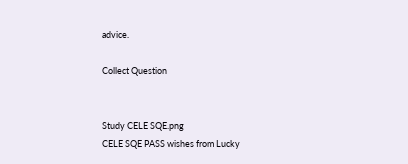advice.

Collect Question


Study CELE SQE.png
CELE SQE PASS wishes from Lucky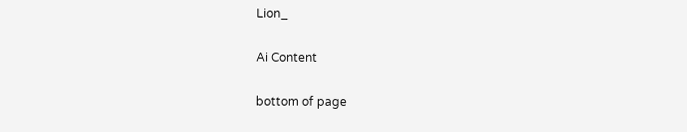Lion_

Ai Content

bottom of page